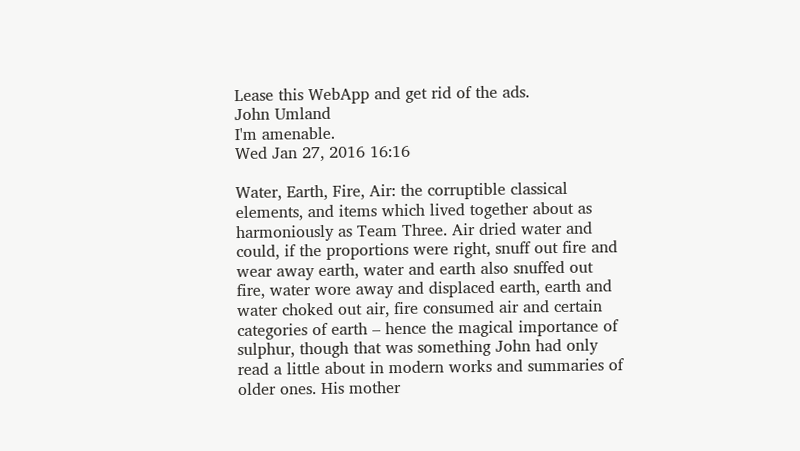Lease this WebApp and get rid of the ads.
John Umland
I'm amenable.
Wed Jan 27, 2016 16:16

Water, Earth, Fire, Air: the corruptible classical elements, and items which lived together about as harmoniously as Team Three. Air dried water and could, if the proportions were right, snuff out fire and wear away earth, water and earth also snuffed out fire, water wore away and displaced earth, earth and water choked out air, fire consumed air and certain categories of earth – hence the magical importance of sulphur, though that was something John had only read a little about in modern works and summaries of older ones. His mother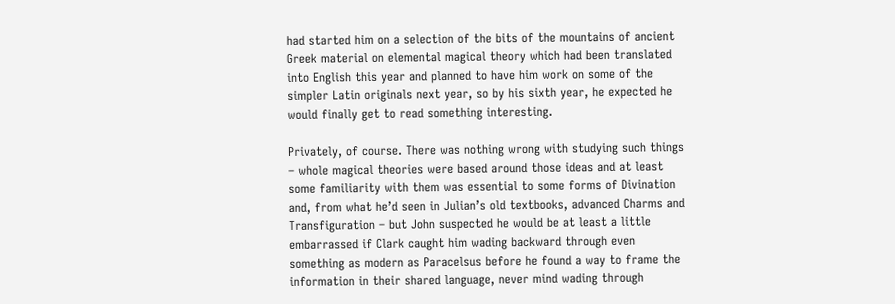had started him on a selection of the bits of the mountains of ancient Greek material on elemental magical theory which had been translated into English this year and planned to have him work on some of the simpler Latin originals next year, so by his sixth year, he expected he would finally get to read something interesting.

Privately, of course. There was nothing wrong with studying such things – whole magical theories were based around those ideas and at least some familiarity with them was essential to some forms of Divination and, from what he’d seen in Julian’s old textbooks, advanced Charms and Transfiguration – but John suspected he would be at least a little embarrassed if Clark caught him wading backward through even something as modern as Paracelsus before he found a way to frame the information in their shared language, never mind wading through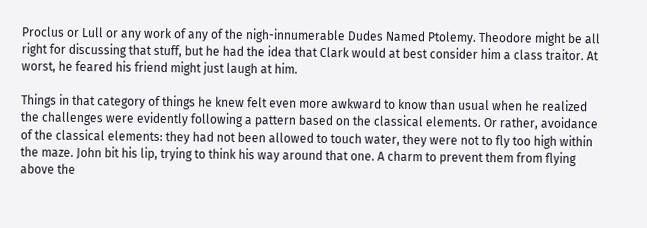Proclus or Lull or any work of any of the nigh-innumerable Dudes Named Ptolemy. Theodore might be all right for discussing that stuff, but he had the idea that Clark would at best consider him a class traitor. At worst, he feared his friend might just laugh at him.

Things in that category of things he knew felt even more awkward to know than usual when he realized the challenges were evidently following a pattern based on the classical elements. Or rather, avoidance of the classical elements: they had not been allowed to touch water, they were not to fly too high within the maze. John bit his lip, trying to think his way around that one. A charm to prevent them from flying above the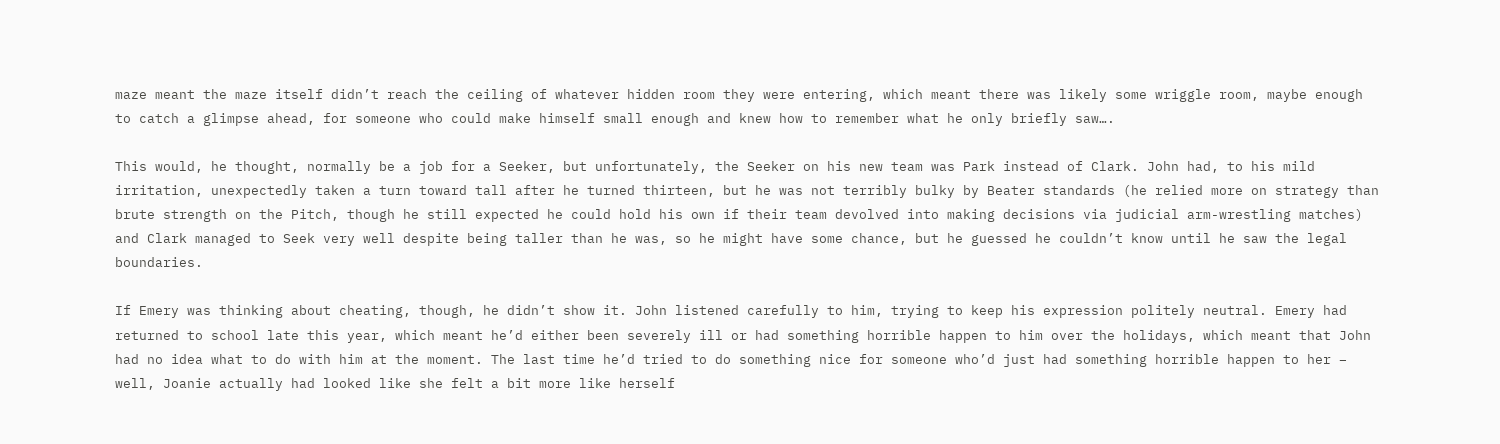maze meant the maze itself didn’t reach the ceiling of whatever hidden room they were entering, which meant there was likely some wriggle room, maybe enough to catch a glimpse ahead, for someone who could make himself small enough and knew how to remember what he only briefly saw….

This would, he thought, normally be a job for a Seeker, but unfortunately, the Seeker on his new team was Park instead of Clark. John had, to his mild irritation, unexpectedly taken a turn toward tall after he turned thirteen, but he was not terribly bulky by Beater standards (he relied more on strategy than brute strength on the Pitch, though he still expected he could hold his own if their team devolved into making decisions via judicial arm-wrestling matches) and Clark managed to Seek very well despite being taller than he was, so he might have some chance, but he guessed he couldn’t know until he saw the legal boundaries.

If Emery was thinking about cheating, though, he didn’t show it. John listened carefully to him, trying to keep his expression politely neutral. Emery had returned to school late this year, which meant he’d either been severely ill or had something horrible happen to him over the holidays, which meant that John had no idea what to do with him at the moment. The last time he’d tried to do something nice for someone who’d just had something horrible happen to her – well, Joanie actually had looked like she felt a bit more like herself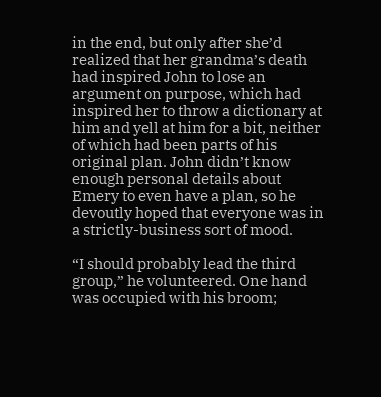in the end, but only after she’d realized that her grandma’s death had inspired John to lose an argument on purpose, which had inspired her to throw a dictionary at him and yell at him for a bit, neither of which had been parts of his original plan. John didn’t know enough personal details about Emery to even have a plan, so he devoutly hoped that everyone was in a strictly-business sort of mood.

“I should probably lead the third group,” he volunteered. One hand was occupied with his broom;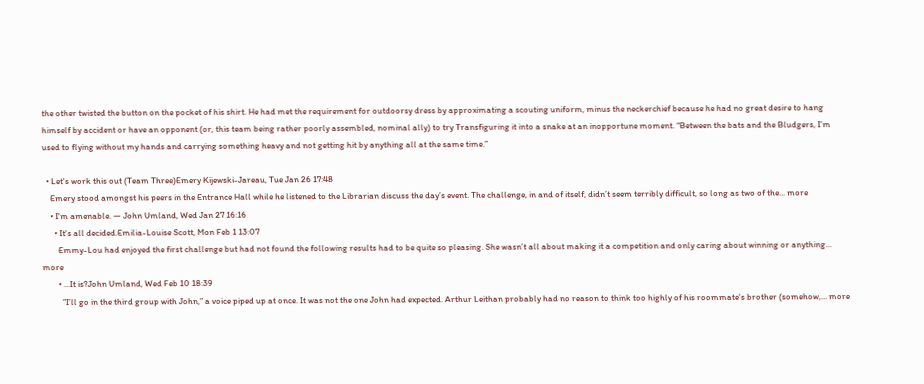the other twisted the button on the pocket of his shirt. He had met the requirement for outdoorsy dress by approximating a scouting uniform, minus the neckerchief because he had no great desire to hang himself by accident or have an opponent (or, this team being rather poorly assembled, nominal ally) to try Transfiguring it into a snake at an inopportune moment. “Between the bats and the Bludgers, I’m used to flying without my hands and carrying something heavy and not getting hit by anything all at the same time.”

  • Let's work this out (Team Three)Emery Kijewski-Jareau, Tue Jan 26 17:48
    Emery stood amongst his peers in the Entrance Hall while he listened to the Librarian discuss the day’s event. The challenge, in and of itself, didn’t seem terribly difficult, so long as two of the... more
    • I'm amenable. — John Umland, Wed Jan 27 16:16
      • It's all decided.Emilia-Louise Scott, Mon Feb 1 13:07
        Emmy-Lou had enjoyed the first challenge but had not found the following results had to be quite so pleasing. She wasn’t all about making it a competition and only caring about winning or anything... more
        • ...It is?John Umland, Wed Feb 10 18:39
          ”I’ll go in the third group with John,” a voice piped up at once. It was not the one John had expected. Arthur Leithan probably had no reason to think too highly of his roommate's brother (somehow,... more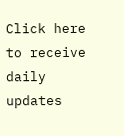Click here to receive daily updates